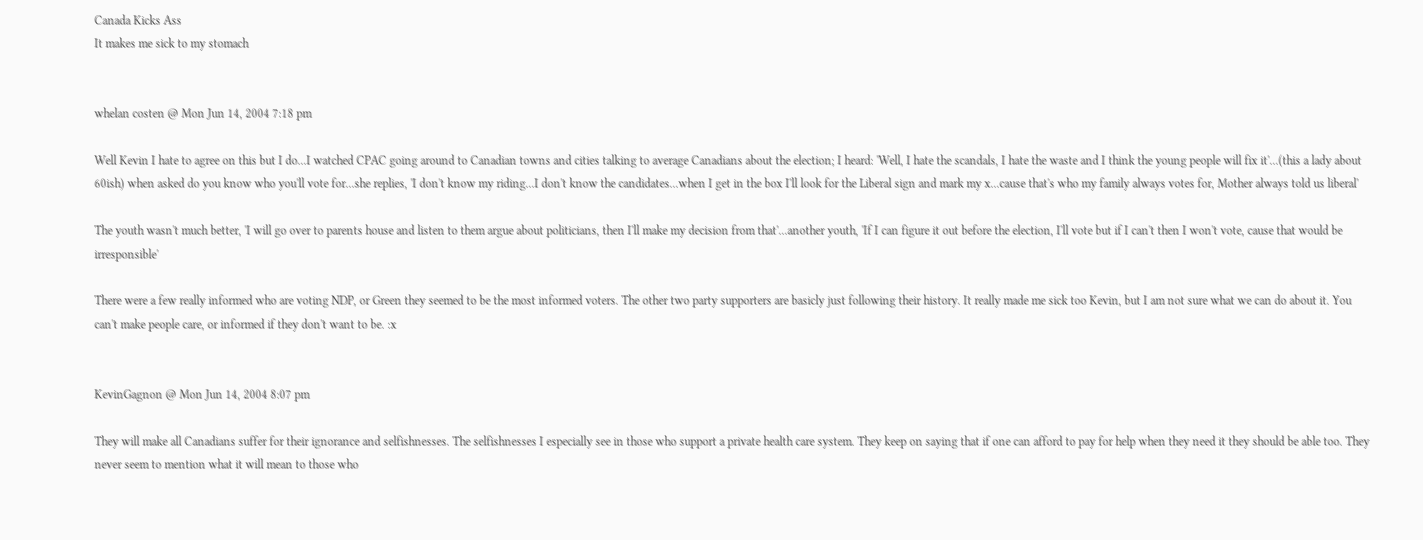Canada Kicks Ass
It makes me sick to my stomach


whelan costen @ Mon Jun 14, 2004 7:18 pm

Well Kevin I hate to agree on this but I do...I watched CPAC going around to Canadian towns and cities talking to average Canadians about the election; I heard: 'Well, I hate the scandals, I hate the waste and I think the young people will fix it'...(this a lady about 60ish) when asked do you know who you'll vote for...she replies, 'I don't know my riding...I don't know the candidates...when I get in the box I'll look for the Liberal sign and mark my x...cause that's who my family always votes for, Mother always told us liberal'

The youth wasn't much better, 'I will go over to parents house and listen to them argue about politicians, then I'll make my decision from that'...another youth, 'If I can figure it out before the election, I'll vote but if I can't then I won't vote, cause that would be irresponsible'

There were a few really informed who are voting NDP, or Green they seemed to be the most informed voters. The other two party supporters are basicly just following their history. It really made me sick too Kevin, but I am not sure what we can do about it. You can't make people care, or informed if they don't want to be. :x


KevinGagnon @ Mon Jun 14, 2004 8:07 pm

They will make all Canadians suffer for their ignorance and selfishnesses. The selfishnesses I especially see in those who support a private health care system. They keep on saying that if one can afford to pay for help when they need it they should be able too. They never seem to mention what it will mean to those who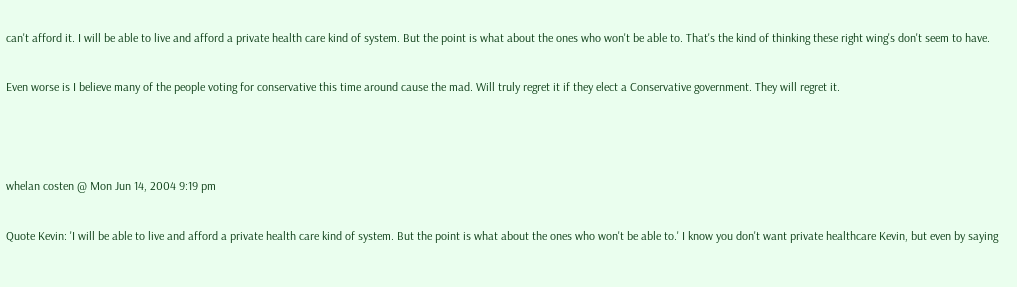can't afford it. I will be able to live and afford a private health care kind of system. But the point is what about the ones who won't be able to. That's the kind of thinking these right wing's don't seem to have.

Even worse is I believe many of the people voting for conservative this time around cause the mad. Will truly regret it if they elect a Conservative government. They will regret it.



whelan costen @ Mon Jun 14, 2004 9:19 pm

Quote Kevin: 'I will be able to live and afford a private health care kind of system. But the point is what about the ones who won't be able to.' I know you don't want private healthcare Kevin, but even by saying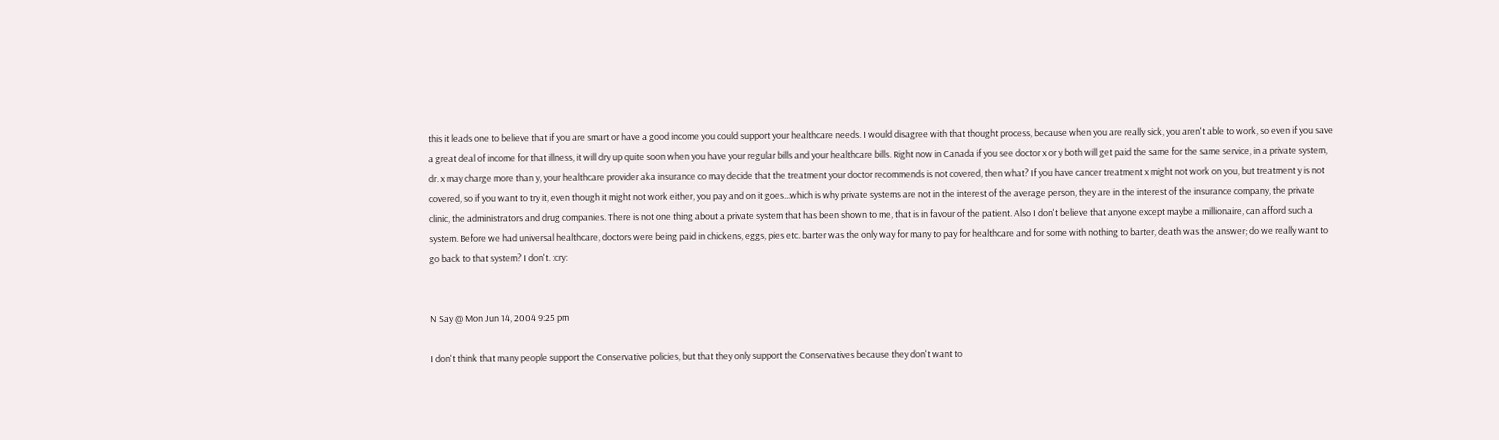this it leads one to believe that if you are smart or have a good income you could support your healthcare needs. I would disagree with that thought process, because when you are really sick, you aren't able to work, so even if you save a great deal of income for that illness, it will dry up quite soon when you have your regular bills and your healthcare bills. Right now in Canada if you see doctor x or y both will get paid the same for the same service, in a private system, dr. x may charge more than y, your healthcare provider aka insurance co may decide that the treatment your doctor recommends is not covered, then what? If you have cancer treatment x might not work on you, but treatment y is not covered, so if you want to try it, even though it might not work either, you pay and on it goes...which is why private systems are not in the interest of the average person, they are in the interest of the insurance company, the private clinic, the administrators and drug companies. There is not one thing about a private system that has been shown to me, that is in favour of the patient. Also I don't believe that anyone except maybe a millionaire, can afford such a system. Before we had universal healthcare, doctors were being paid in chickens, eggs, pies etc. barter was the only way for many to pay for healthcare and for some with nothing to barter, death was the answer; do we really want to go back to that system? I don't. :cry:


N Say @ Mon Jun 14, 2004 9:25 pm

I don't think that many people support the Conservative policies, but that they only support the Conservatives because they don't want to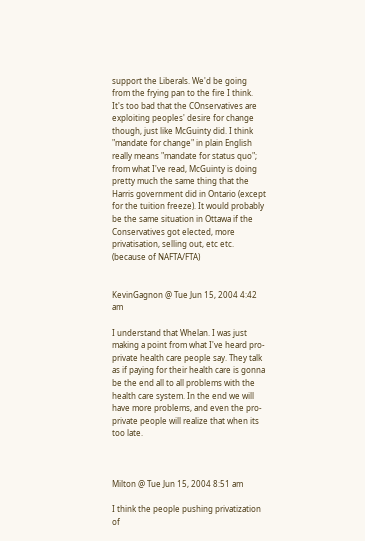support the Liberals. We'd be going from the frying pan to the fire I think. It's too bad that the COnservatives are exploiting peoples' desire for change though, just like McGuinty did. I think "mandate for change" in plain English really means "mandate for status quo"; from what I've read, McGuinty is doing pretty much the same thing that the Harris government did in Ontario (except for the tuition freeze). It would probably be the same situation in Ottawa if the Conservatives got elected, more privatisation, selling out, etc etc. (because of NAFTA/FTA)


KevinGagnon @ Tue Jun 15, 2004 4:42 am

I understand that Whelan. I was just making a point from what I've heard pro-private health care people say. They talk as if paying for their health care is gonna be the end all to all problems with the health care system. In the end we will have more problems, and even the pro-private people will realize that when its too late.



Milton @ Tue Jun 15, 2004 8:51 am

I think the people pushing privatization of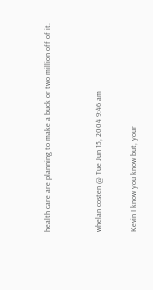health care are planning to make a buck or two million off of it.


whelan costen @ Tue Jun 15, 2004 9:46 am

Kevin I know you know but, your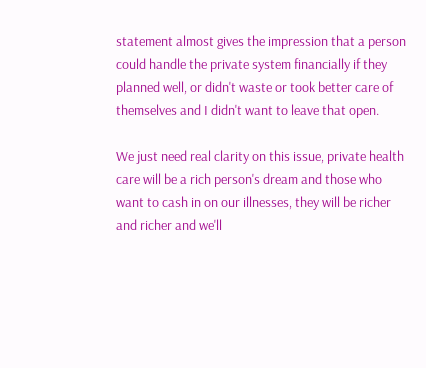statement almost gives the impression that a person could handle the private system financially if they planned well, or didn't waste or took better care of themselves and I didn't want to leave that open.

We just need real clarity on this issue, private health care will be a rich person's dream and those who want to cash in on our illnesses, they will be richer and richer and we'll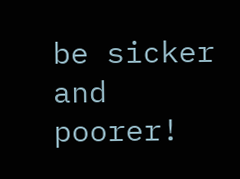be sicker and poorer!